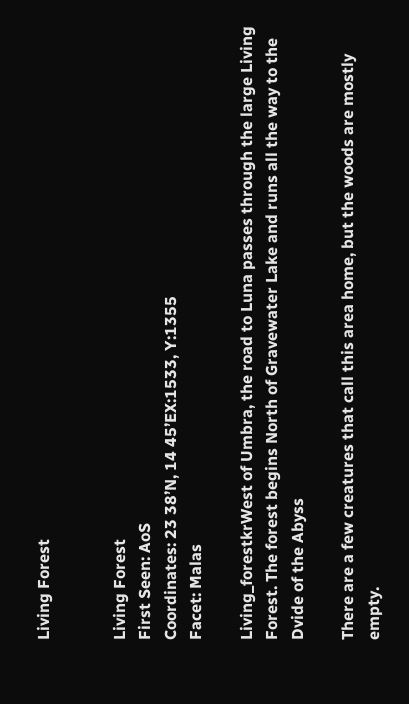Living Forest


Living Forest
First Seen: AoS
Coordinates: 23 38’N, 14 45’EX:1533, Y:1355
Facet: Malas

Living_forestkrWest of Umbra, the road to Luna passes through the large Living Forest. The forest begins North of Gravewater Lake and runs all the way to the Dvide of the Abyss

There are a few creatures that call this area home, but the woods are mostly empty.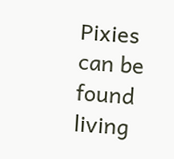Pixies can be found living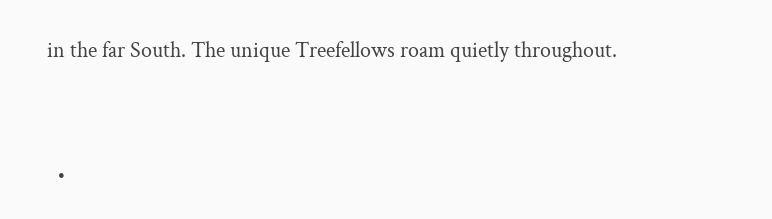in the far South. The unique Treefellows roam quietly throughout.


  •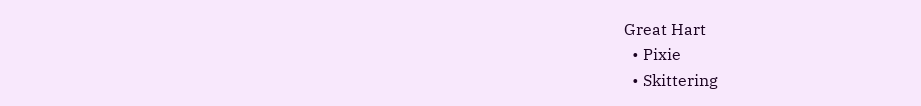Great Hart
  • Pixie
  • Skittering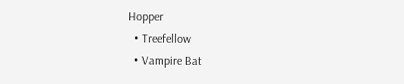Hopper
  • Treefellow
  • Vampire Bat